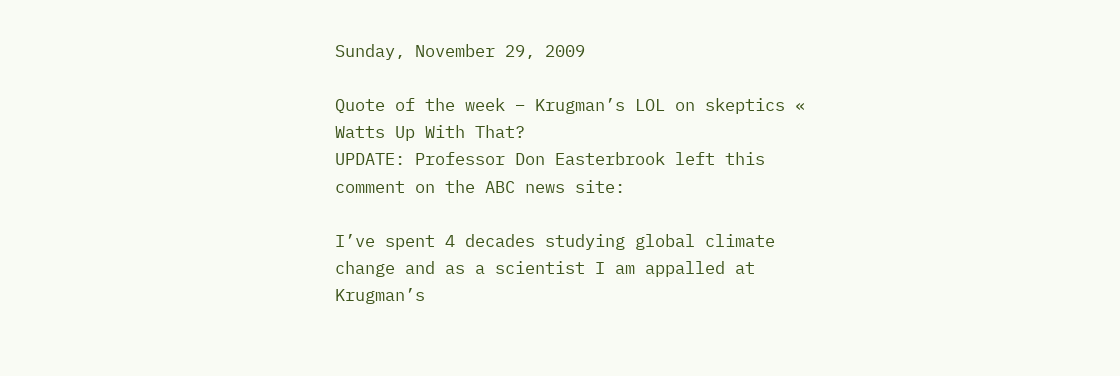Sunday, November 29, 2009

Quote of the week – Krugman’s LOL on skeptics « Watts Up With That?
UPDATE: Professor Don Easterbrook left this comment on the ABC news site:

I’ve spent 4 decades studying global climate change and as a scientist I am appalled at Krugman’s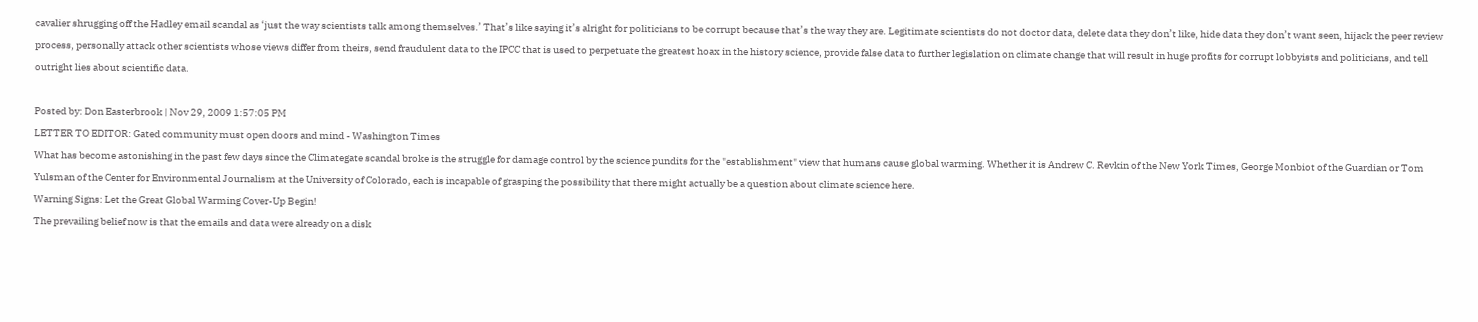cavalier shrugging off the Hadley email scandal as ‘just the way scientists talk among themselves.’ That’s like saying it’s alright for politicians to be corrupt because that’s the way they are. Legitimate scientists do not doctor data, delete data they don’t like, hide data they don’t want seen, hijack the peer review process, personally attack other scientists whose views differ from theirs, send fraudulent data to the IPCC that is used to perpetuate the greatest hoax in the history science, provide false data to further legislation on climate change that will result in huge profits for corrupt lobbyists and politicians, and tell outright lies about scientific data.

Posted by: Don Easterbrook | Nov 29, 2009 1:57:05 PM
LETTER TO EDITOR: Gated community must open doors and mind - Washington Times
What has become astonishing in the past few days since the Climategate scandal broke is the struggle for damage control by the science pundits for the "establishment" view that humans cause global warming. Whether it is Andrew C. Revkin of the New York Times, George Monbiot of the Guardian or Tom Yulsman of the Center for Environmental Journalism at the University of Colorado, each is incapable of grasping the possibility that there might actually be a question about climate science here.
Warning Signs: Let the Great Global Warming Cover-Up Begin!
The prevailing belief now is that the emails and data were already on a disk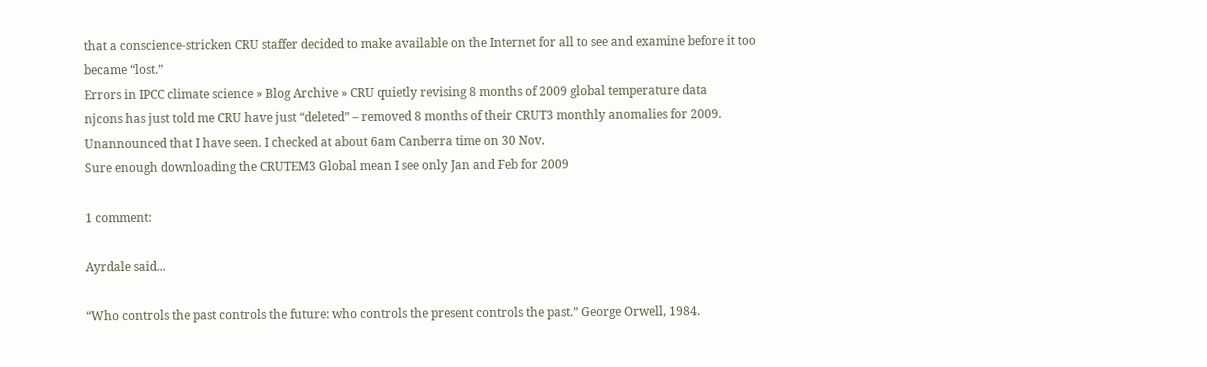that a conscience-stricken CRU staffer decided to make available on the Internet for all to see and examine before it too became “lost.”
Errors in IPCC climate science » Blog Archive » CRU quietly revising 8 months of 2009 global temperature data
njcons has just told me CRU have just “deleted” – removed 8 months of their CRUT3 monthly anomalies for 2009. Unannounced that I have seen. I checked at about 6am Canberra time on 30 Nov.
Sure enough downloading the CRUTEM3 Global mean I see only Jan and Feb for 2009

1 comment:

Ayrdale said...

“Who controls the past controls the future: who controls the present controls the past.” George Orwell, 1984.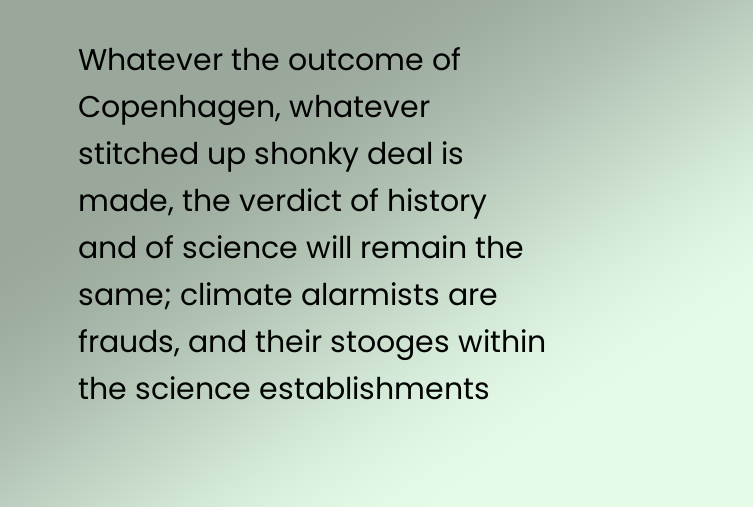Whatever the outcome of Copenhagen, whatever stitched up shonky deal is made, the verdict of history and of science will remain the same; climate alarmists are frauds, and their stooges within the science establishments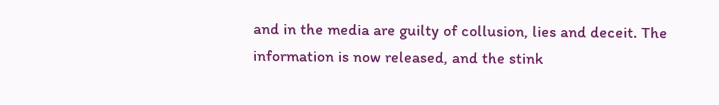and in the media are guilty of collusion, lies and deceit. The information is now released, and the stink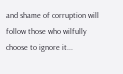and shame of corruption will follow those who wilfully choose to ignore it...